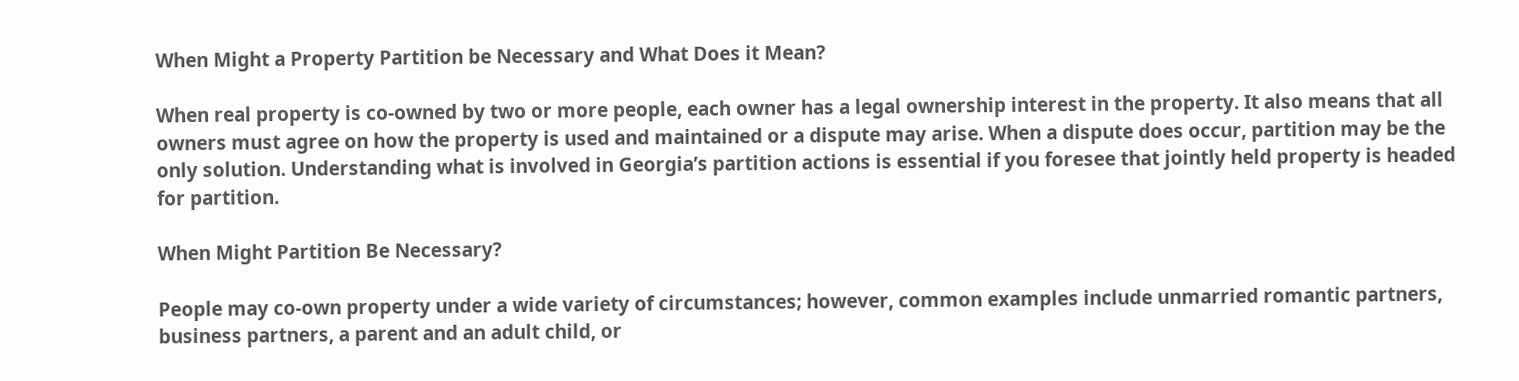When Might a Property Partition be Necessary and What Does it Mean?

When real property is co-owned by two or more people, each owner has a legal ownership interest in the property. It also means that all owners must agree on how the property is used and maintained or a dispute may arise. When a dispute does occur, partition may be the only solution. Understanding what is involved in Georgia’s partition actions is essential if you foresee that jointly held property is headed for partition.

When Might Partition Be Necessary?

People may co-own property under a wide variety of circumstances; however, common examples include unmarried romantic partners, business partners, a parent and an adult child, or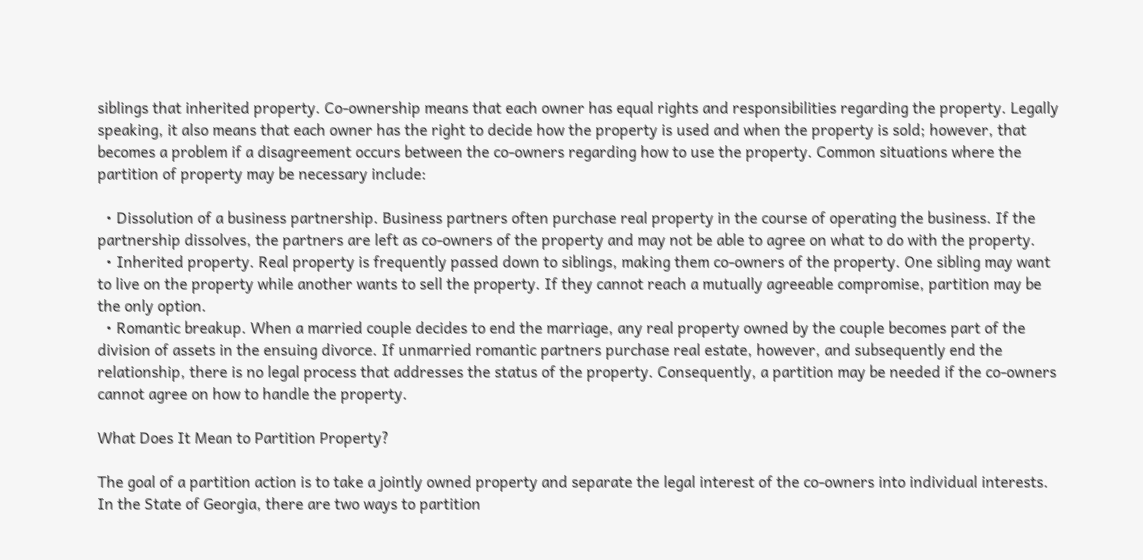siblings that inherited property. Co-ownership means that each owner has equal rights and responsibilities regarding the property. Legally speaking, it also means that each owner has the right to decide how the property is used and when the property is sold; however, that becomes a problem if a disagreement occurs between the co-owners regarding how to use the property. Common situations where the partition of property may be necessary include:

  • Dissolution of a business partnership. Business partners often purchase real property in the course of operating the business. If the partnership dissolves, the partners are left as co-owners of the property and may not be able to agree on what to do with the property.
  • Inherited property. Real property is frequently passed down to siblings, making them co-owners of the property. One sibling may want to live on the property while another wants to sell the property. If they cannot reach a mutually agreeable compromise, partition may be the only option.
  • Romantic breakup. When a married couple decides to end the marriage, any real property owned by the couple becomes part of the division of assets in the ensuing divorce. If unmarried romantic partners purchase real estate, however, and subsequently end the relationship, there is no legal process that addresses the status of the property. Consequently, a partition may be needed if the co-owners cannot agree on how to handle the property.

What Does It Mean to Partition Property?

The goal of a partition action is to take a jointly owned property and separate the legal interest of the co-owners into individual interests. In the State of Georgia, there are two ways to partition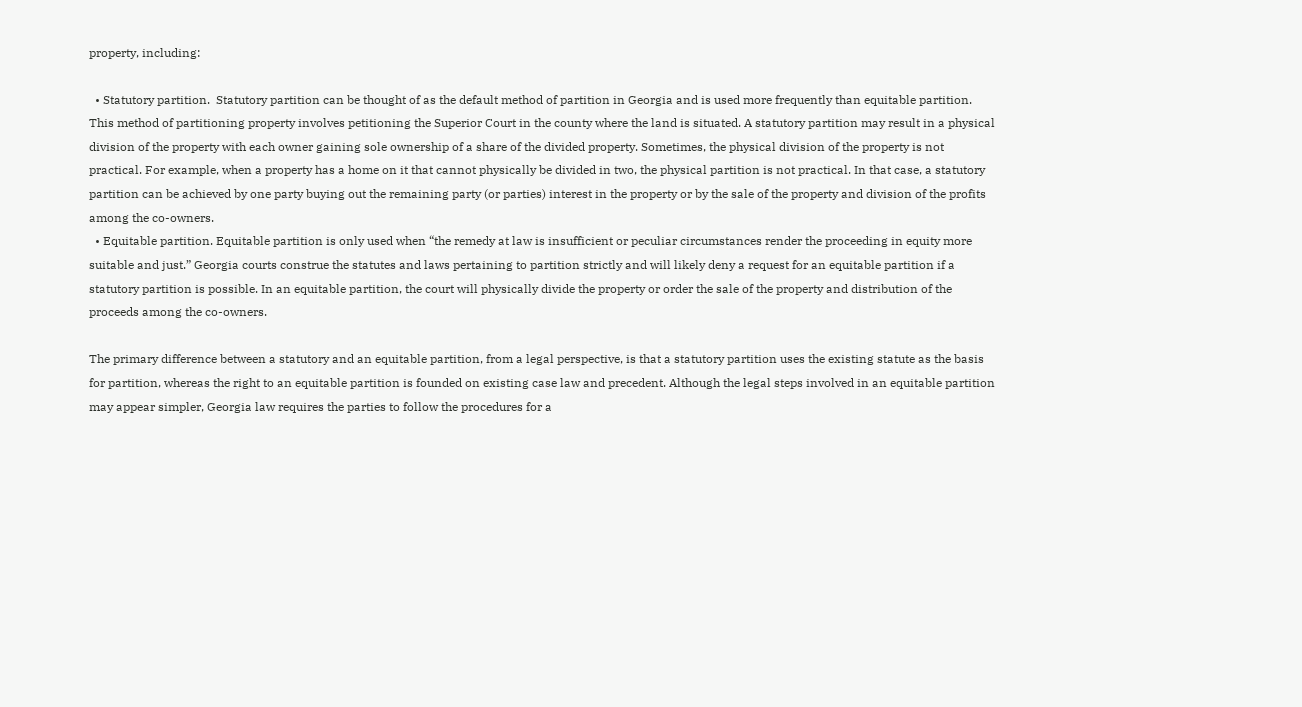property, including:

  • Statutory partition.  Statutory partition can be thought of as the default method of partition in Georgia and is used more frequently than equitable partition. This method of partitioning property involves petitioning the Superior Court in the county where the land is situated. A statutory partition may result in a physical division of the property with each owner gaining sole ownership of a share of the divided property. Sometimes, the physical division of the property is not practical. For example, when a property has a home on it that cannot physically be divided in two, the physical partition is not practical. In that case, a statutory partition can be achieved by one party buying out the remaining party (or parties) interest in the property or by the sale of the property and division of the profits among the co-owners.
  • Equitable partition. Equitable partition is only used when “the remedy at law is insufficient or peculiar circumstances render the proceeding in equity more suitable and just.” Georgia courts construe the statutes and laws pertaining to partition strictly and will likely deny a request for an equitable partition if a statutory partition is possible. In an equitable partition, the court will physically divide the property or order the sale of the property and distribution of the proceeds among the co-owners.

The primary difference between a statutory and an equitable partition, from a legal perspective, is that a statutory partition uses the existing statute as the basis for partition, whereas the right to an equitable partition is founded on existing case law and precedent. Although the legal steps involved in an equitable partition may appear simpler, Georgia law requires the parties to follow the procedures for a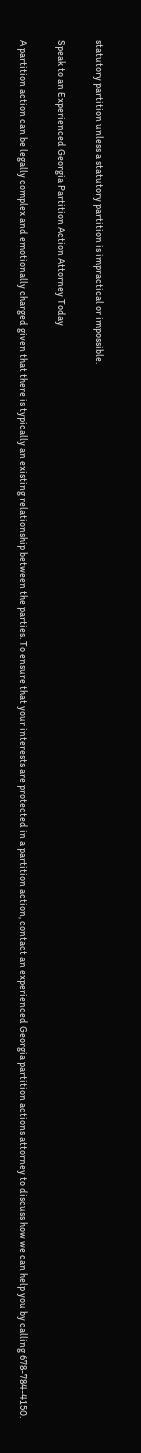statutory partition unless a statutory partition is impractical or impossible.

Speak to an Experienced Georgia Partition Action Attorney Today

A partition action can be legally complex and emotionally charged given that there is typically an existing relationship between the parties. To ensure that your interests are protected in a partition action, contact an experienced Georgia partition actions attorney to discuss how we can help you by calling 678-784-4150.